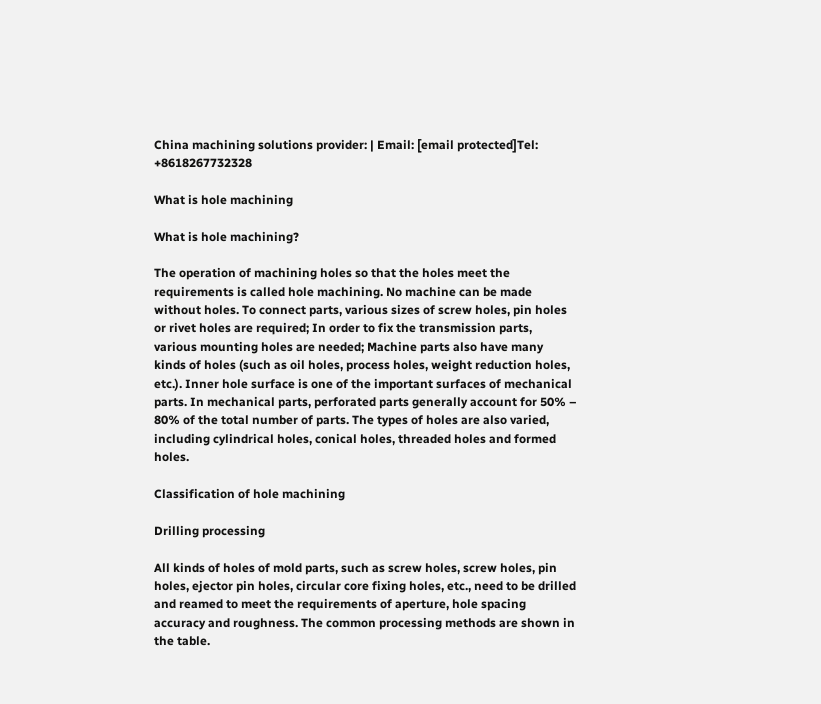China machining solutions provider: | Email: [email protected]Tel: +8618267732328

What is hole machining

What is hole machining?

The operation of machining holes so that the holes meet the requirements is called hole machining. No machine can be made without holes. To connect parts, various sizes of screw holes, pin holes or rivet holes are required; In order to fix the transmission parts, various mounting holes are needed; Machine parts also have many kinds of holes (such as oil holes, process holes, weight reduction holes, etc.). Inner hole surface is one of the important surfaces of mechanical parts. In mechanical parts, perforated parts generally account for 50% – 80% of the total number of parts. The types of holes are also varied, including cylindrical holes, conical holes, threaded holes and formed holes.

Classification of hole machining

Drilling processing

All kinds of holes of mold parts, such as screw holes, screw holes, pin holes, ejector pin holes, circular core fixing holes, etc., need to be drilled and reamed to meet the requirements of aperture, hole spacing accuracy and roughness. The common processing methods are shown in the table.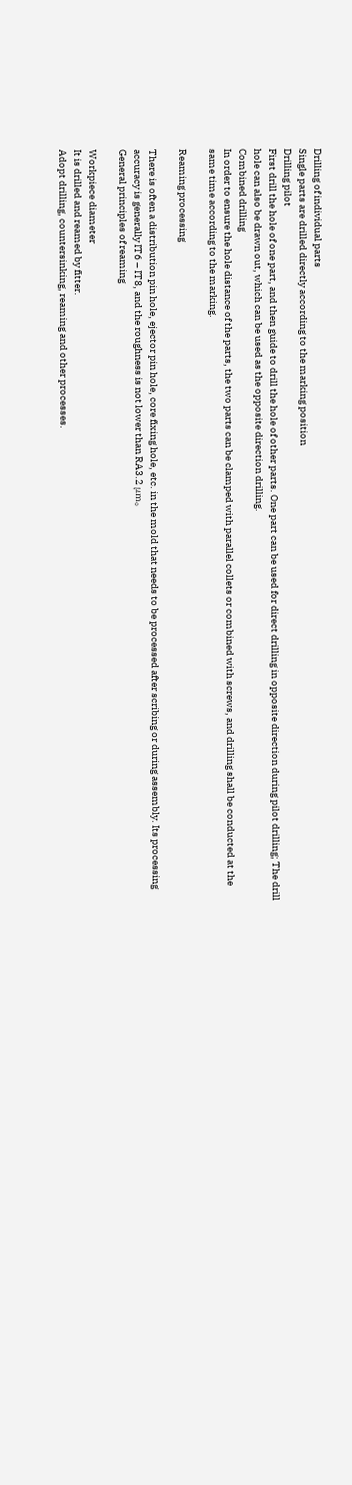Drilling of individual parts
Single parts are drilled directly according to the marking position
Drilling pilot
First drill the hole of one part, and then guide to drill the hole of other parts. One part can be used for direct drilling in opposite direction during pilot drilling; The drill hole can also be drawn out, which can be used as the opposite direction drilling.
Combined drilling
In order to ensure the hole distance of the parts, the two parts can be clamped with parallel collets or combined with screws, and drilling shall be conducted at the same time according to the marking.

Reaming processing

There is often a distribution pin hole, ejector pin hole, core fixing hole, etc. in the mold that needs to be processed after scribing or during assembly. Its processing accuracy is generally IT6 – IT8, and the roughness is not lower than RA3.2 μm。
General principles of reaming

Workpiece diameter
It is drilled and reamed by fitter.
Adopt drilling, countersinking, reaming and other processes.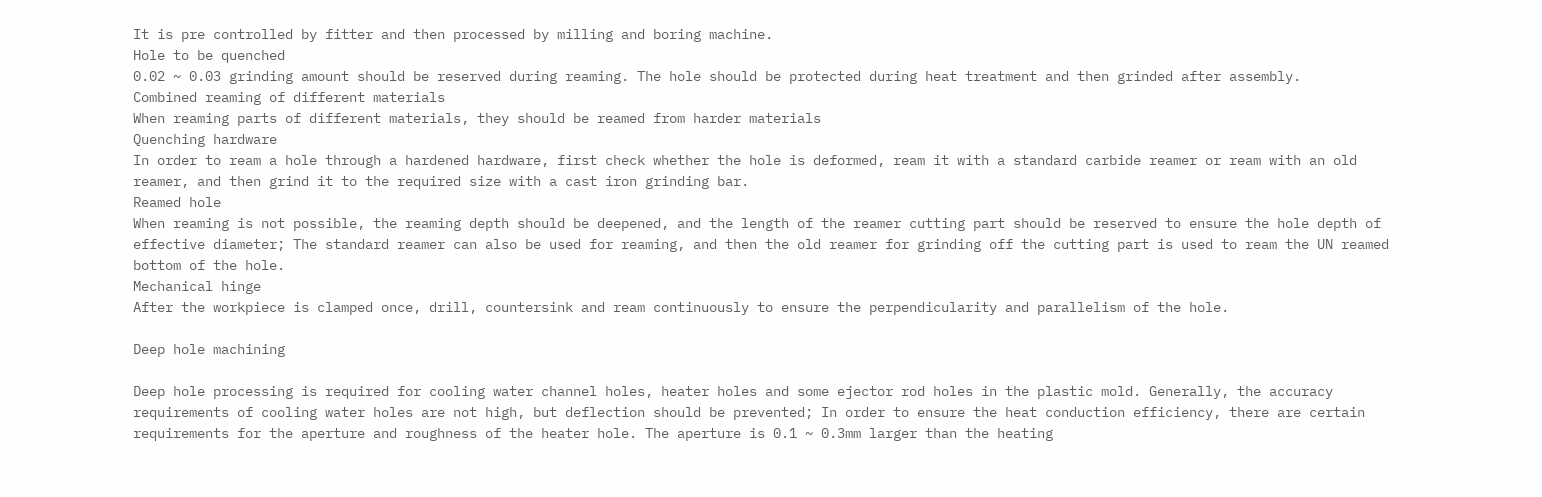It is pre controlled by fitter and then processed by milling and boring machine.
Hole to be quenched
0.02 ~ 0.03 grinding amount should be reserved during reaming. The hole should be protected during heat treatment and then grinded after assembly.
Combined reaming of different materials
When reaming parts of different materials, they should be reamed from harder materials
Quenching hardware
In order to ream a hole through a hardened hardware, first check whether the hole is deformed, ream it with a standard carbide reamer or ream with an old reamer, and then grind it to the required size with a cast iron grinding bar.
Reamed hole
When reaming is not possible, the reaming depth should be deepened, and the length of the reamer cutting part should be reserved to ensure the hole depth of effective diameter; The standard reamer can also be used for reaming, and then the old reamer for grinding off the cutting part is used to ream the UN reamed bottom of the hole.
Mechanical hinge
After the workpiece is clamped once, drill, countersink and ream continuously to ensure the perpendicularity and parallelism of the hole.

Deep hole machining

Deep hole processing is required for cooling water channel holes, heater holes and some ejector rod holes in the plastic mold. Generally, the accuracy requirements of cooling water holes are not high, but deflection should be prevented; In order to ensure the heat conduction efficiency, there are certain requirements for the aperture and roughness of the heater hole. The aperture is 0.1 ~ 0.3mm larger than the heating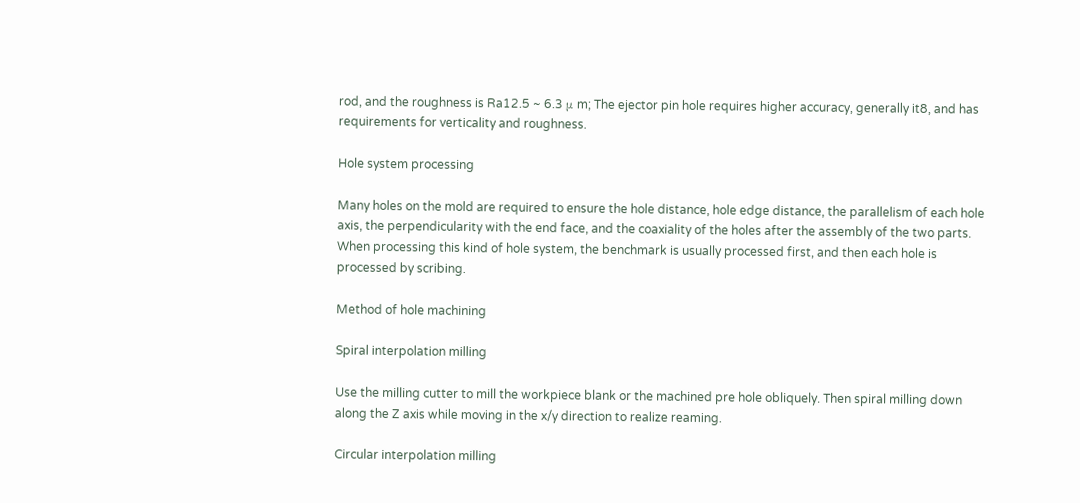rod, and the roughness is Ra12.5 ~ 6.3 μ m; The ejector pin hole requires higher accuracy, generally it8, and has requirements for verticality and roughness.

Hole system processing

Many holes on the mold are required to ensure the hole distance, hole edge distance, the parallelism of each hole axis, the perpendicularity with the end face, and the coaxiality of the holes after the assembly of the two parts. When processing this kind of hole system, the benchmark is usually processed first, and then each hole is processed by scribing.

Method of hole machining

Spiral interpolation milling

Use the milling cutter to mill the workpiece blank or the machined pre hole obliquely. Then spiral milling down along the Z axis while moving in the x/y direction to realize reaming.

Circular interpolation milling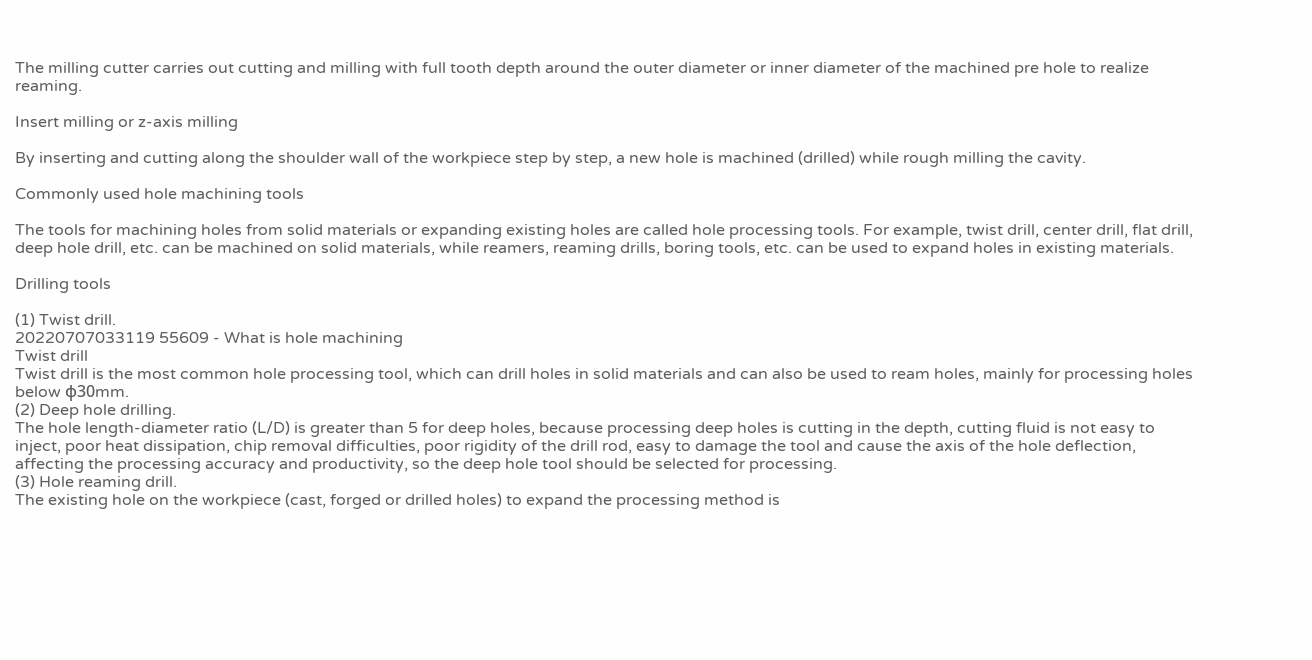The milling cutter carries out cutting and milling with full tooth depth around the outer diameter or inner diameter of the machined pre hole to realize reaming.

Insert milling or z-axis milling

By inserting and cutting along the shoulder wall of the workpiece step by step, a new hole is machined (drilled) while rough milling the cavity.

Commonly used hole machining tools

The tools for machining holes from solid materials or expanding existing holes are called hole processing tools. For example, twist drill, center drill, flat drill, deep hole drill, etc. can be machined on solid materials, while reamers, reaming drills, boring tools, etc. can be used to expand holes in existing materials.

Drilling tools

(1) Twist drill.
20220707033119 55609 - What is hole machining
Twist drill
Twist drill is the most common hole processing tool, which can drill holes in solid materials and can also be used to ream holes, mainly for processing holes below φ30mm.
(2) Deep hole drilling.
The hole length-diameter ratio (L/D) is greater than 5 for deep holes, because processing deep holes is cutting in the depth, cutting fluid is not easy to inject, poor heat dissipation, chip removal difficulties, poor rigidity of the drill rod, easy to damage the tool and cause the axis of the hole deflection, affecting the processing accuracy and productivity, so the deep hole tool should be selected for processing.
(3) Hole reaming drill.
The existing hole on the workpiece (cast, forged or drilled holes) to expand the processing method is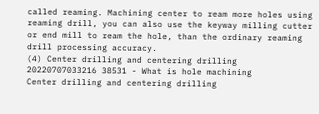called reaming. Machining center to ream more holes using reaming drill, you can also use the keyway milling cutter or end mill to ream the hole, than the ordinary reaming drill processing accuracy.
(4) Center drilling and centering drilling
20220707033216 38531 - What is hole machining
Center drilling and centering drilling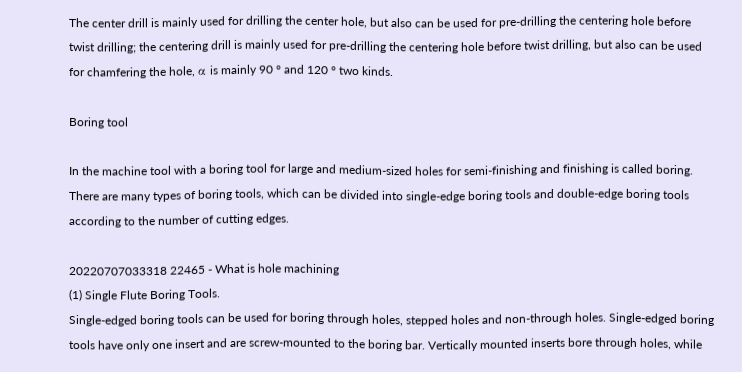The center drill is mainly used for drilling the center hole, but also can be used for pre-drilling the centering hole before twist drilling; the centering drill is mainly used for pre-drilling the centering hole before twist drilling, but also can be used for chamfering the hole, α is mainly 90 ° and 120 ° two kinds.

Boring tool

In the machine tool with a boring tool for large and medium-sized holes for semi-finishing and finishing is called boring. There are many types of boring tools, which can be divided into single-edge boring tools and double-edge boring tools according to the number of cutting edges.

20220707033318 22465 - What is hole machining
(1) Single Flute Boring Tools.
Single-edged boring tools can be used for boring through holes, stepped holes and non-through holes. Single-edged boring tools have only one insert and are screw-mounted to the boring bar. Vertically mounted inserts bore through holes, while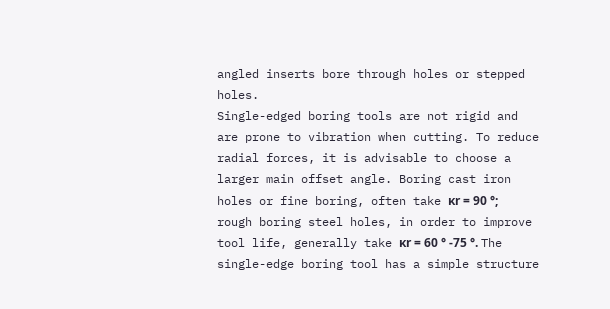angled inserts bore through holes or stepped holes.
Single-edged boring tools are not rigid and are prone to vibration when cutting. To reduce radial forces, it is advisable to choose a larger main offset angle. Boring cast iron holes or fine boring, often take κr = 90 °; rough boring steel holes, in order to improve tool life, generally take κr = 60 ° -75 °. The single-edge boring tool has a simple structure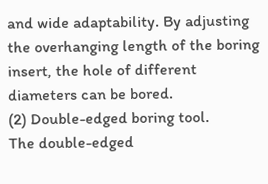and wide adaptability. By adjusting the overhanging length of the boring insert, the hole of different diameters can be bored.
(2) Double-edged boring tool.
The double-edged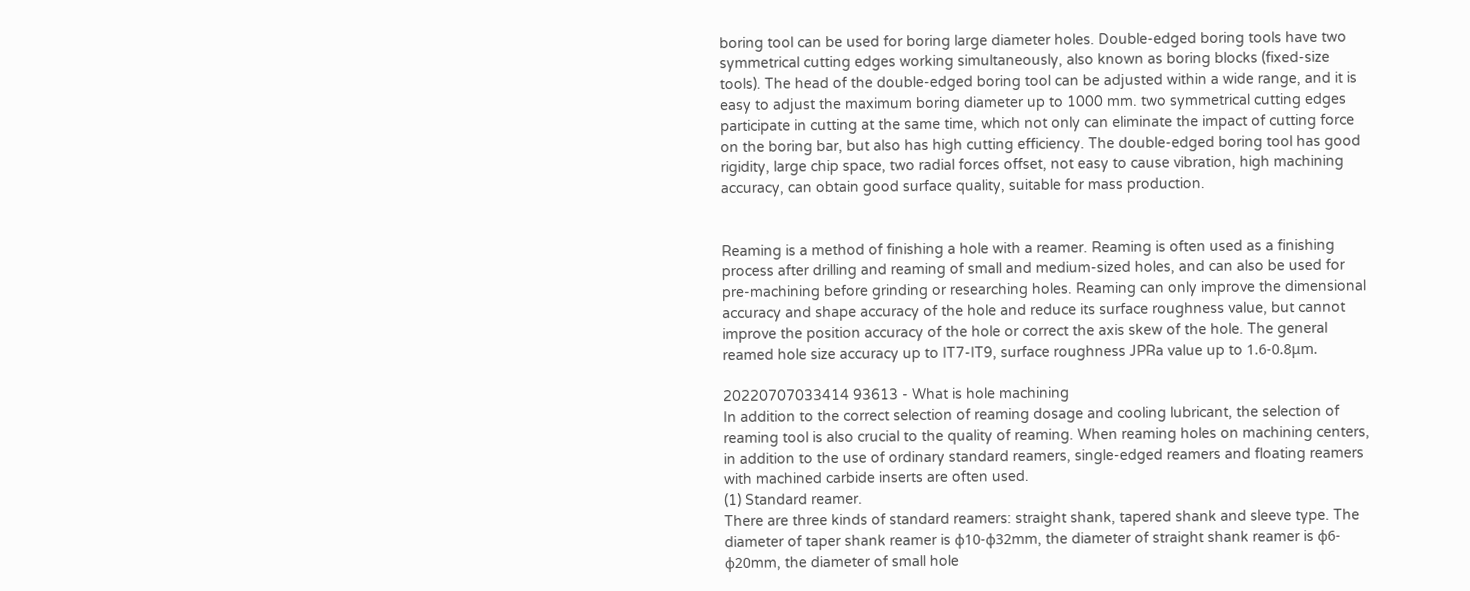boring tool can be used for boring large diameter holes. Double-edged boring tools have two symmetrical cutting edges working simultaneously, also known as boring blocks (fixed-size tools). The head of the double-edged boring tool can be adjusted within a wide range, and it is easy to adjust the maximum boring diameter up to 1000 mm. two symmetrical cutting edges participate in cutting at the same time, which not only can eliminate the impact of cutting force on the boring bar, but also has high cutting efficiency. The double-edged boring tool has good rigidity, large chip space, two radial forces offset, not easy to cause vibration, high machining accuracy, can obtain good surface quality, suitable for mass production.


Reaming is a method of finishing a hole with a reamer. Reaming is often used as a finishing process after drilling and reaming of small and medium-sized holes, and can also be used for pre-machining before grinding or researching holes. Reaming can only improve the dimensional accuracy and shape accuracy of the hole and reduce its surface roughness value, but cannot improve the position accuracy of the hole or correct the axis skew of the hole. The general reamed hole size accuracy up to IT7-IT9, surface roughness JPRa value up to 1.6-0.8μm.

20220707033414 93613 - What is hole machining
In addition to the correct selection of reaming dosage and cooling lubricant, the selection of reaming tool is also crucial to the quality of reaming. When reaming holes on machining centers, in addition to the use of ordinary standard reamers, single-edged reamers and floating reamers with machined carbide inserts are often used.
(1) Standard reamer.
There are three kinds of standard reamers: straight shank, tapered shank and sleeve type. The diameter of taper shank reamer is φ10-φ32mm, the diameter of straight shank reamer is φ6-φ20mm, the diameter of small hole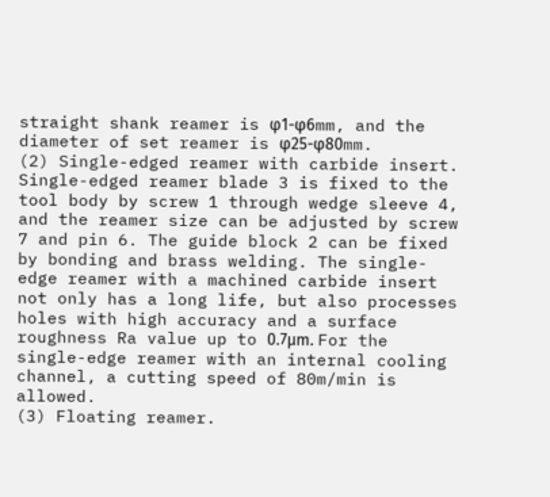straight shank reamer is φ1-φ6mm, and the diameter of set reamer is φ25-φ80mm.
(2) Single-edged reamer with carbide insert.
Single-edged reamer blade 3 is fixed to the tool body by screw 1 through wedge sleeve 4, and the reamer size can be adjusted by screw 7 and pin 6. The guide block 2 can be fixed by bonding and brass welding. The single-edge reamer with a machined carbide insert not only has a long life, but also processes holes with high accuracy and a surface roughness Ra value up to 0.7μm. For the single-edge reamer with an internal cooling channel, a cutting speed of 80m/min is allowed.
(3) Floating reamer.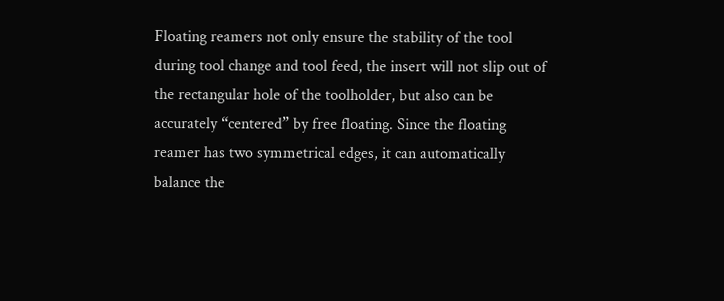Floating reamers not only ensure the stability of the tool during tool change and tool feed, the insert will not slip out of the rectangular hole of the toolholder, but also can be accurately “centered” by free floating. Since the floating reamer has two symmetrical edges, it can automatically balance the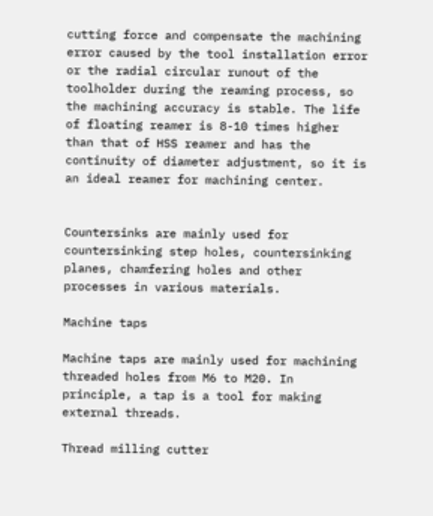cutting force and compensate the machining error caused by the tool installation error or the radial circular runout of the toolholder during the reaming process, so the machining accuracy is stable. The life of floating reamer is 8-10 times higher than that of HSS reamer and has the continuity of diameter adjustment, so it is an ideal reamer for machining center.


Countersinks are mainly used for countersinking step holes, countersinking planes, chamfering holes and other processes in various materials.

Machine taps

Machine taps are mainly used for machining threaded holes from M6 to M20. In principle, a tap is a tool for making external threads.

Thread milling cutter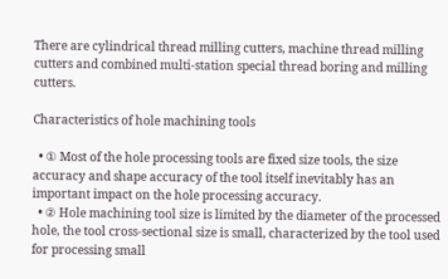There are cylindrical thread milling cutters, machine thread milling cutters and combined multi-station special thread boring and milling cutters.

Characteristics of hole machining tools

  • ① Most of the hole processing tools are fixed size tools, the size accuracy and shape accuracy of the tool itself inevitably has an important impact on the hole processing accuracy.
  • ② Hole machining tool size is limited by the diameter of the processed hole, the tool cross-sectional size is small, characterized by the tool used for processing small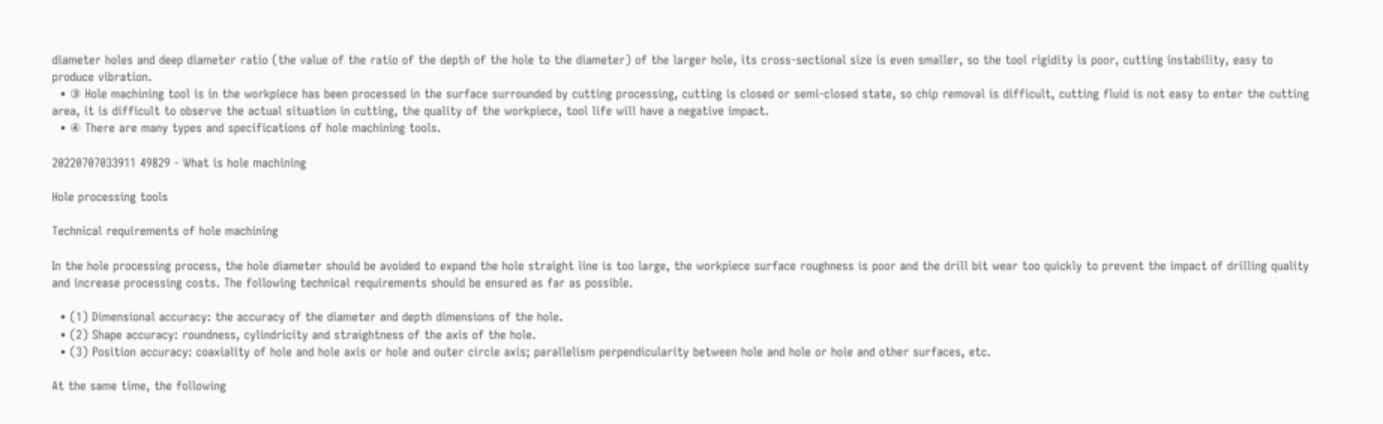diameter holes and deep diameter ratio (the value of the ratio of the depth of the hole to the diameter) of the larger hole, its cross-sectional size is even smaller, so the tool rigidity is poor, cutting instability, easy to produce vibration.
  • ③ Hole machining tool is in the workpiece has been processed in the surface surrounded by cutting processing, cutting is closed or semi-closed state, so chip removal is difficult, cutting fluid is not easy to enter the cutting area, it is difficult to observe the actual situation in cutting, the quality of the workpiece, tool life will have a negative impact.
  • ④ There are many types and specifications of hole machining tools.

20220707033911 49829 - What is hole machining

Hole processing tools

Technical requirements of hole machining

In the hole processing process, the hole diameter should be avoided to expand the hole straight line is too large, the workpiece surface roughness is poor and the drill bit wear too quickly to prevent the impact of drilling quality and increase processing costs. The following technical requirements should be ensured as far as possible.

  • (1) Dimensional accuracy: the accuracy of the diameter and depth dimensions of the hole.
  • (2) Shape accuracy: roundness, cylindricity and straightness of the axis of the hole.
  • (3) Position accuracy: coaxiality of hole and hole axis or hole and outer circle axis; parallelism perpendicularity between hole and hole or hole and other surfaces, etc.

At the same time, the following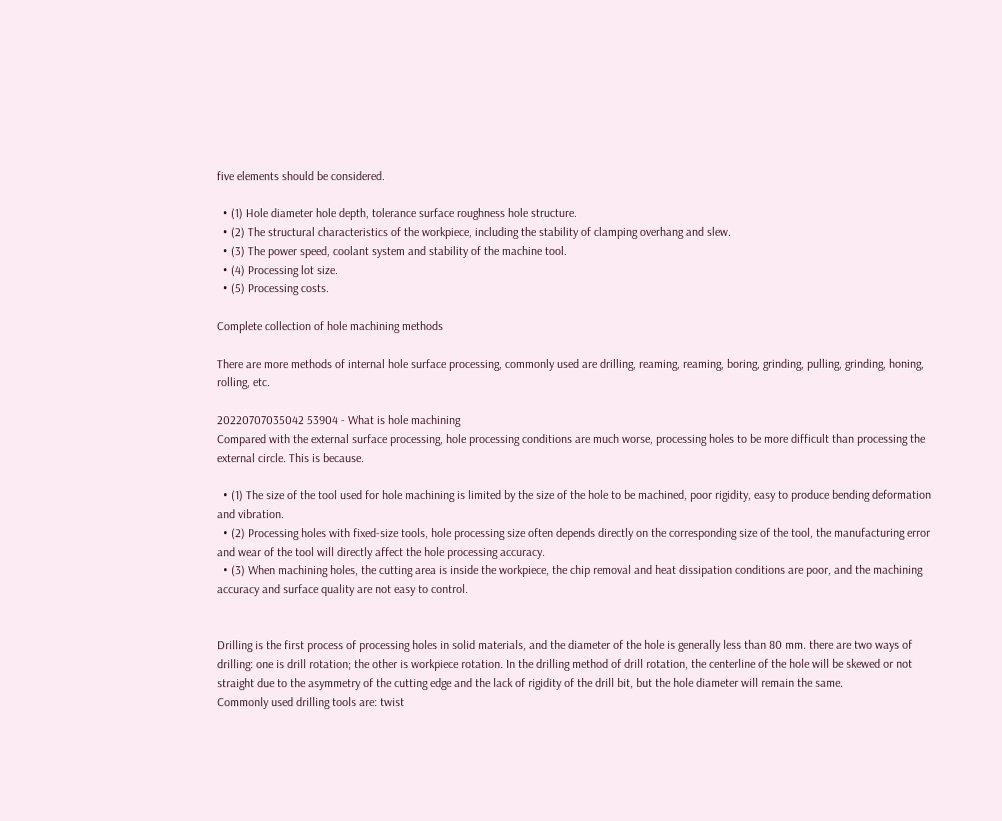five elements should be considered.

  • (1) Hole diameter hole depth, tolerance surface roughness hole structure.
  • (2) The structural characteristics of the workpiece, including the stability of clamping overhang and slew.
  • (3) The power speed, coolant system and stability of the machine tool.
  • (4) Processing lot size.
  • (5) Processing costs.

Complete collection of hole machining methods

There are more methods of internal hole surface processing, commonly used are drilling, reaming, reaming, boring, grinding, pulling, grinding, honing, rolling, etc.

20220707035042 53904 - What is hole machining
Compared with the external surface processing, hole processing conditions are much worse, processing holes to be more difficult than processing the external circle. This is because.

  • (1) The size of the tool used for hole machining is limited by the size of the hole to be machined, poor rigidity, easy to produce bending deformation and vibration.
  • (2) Processing holes with fixed-size tools, hole processing size often depends directly on the corresponding size of the tool, the manufacturing error and wear of the tool will directly affect the hole processing accuracy.
  • (3) When machining holes, the cutting area is inside the workpiece, the chip removal and heat dissipation conditions are poor, and the machining accuracy and surface quality are not easy to control.


Drilling is the first process of processing holes in solid materials, and the diameter of the hole is generally less than 80 mm. there are two ways of drilling: one is drill rotation; the other is workpiece rotation. In the drilling method of drill rotation, the centerline of the hole will be skewed or not straight due to the asymmetry of the cutting edge and the lack of rigidity of the drill bit, but the hole diameter will remain the same.
Commonly used drilling tools are: twist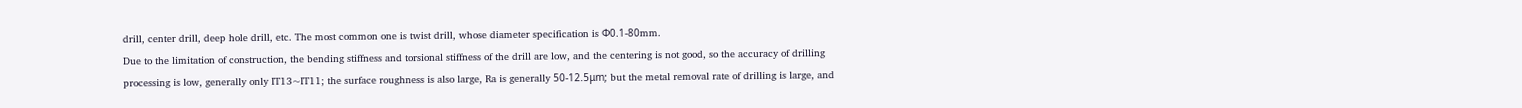drill, center drill, deep hole drill, etc. The most common one is twist drill, whose diameter specification is Φ0.1-80mm.
Due to the limitation of construction, the bending stiffness and torsional stiffness of the drill are low, and the centering is not good, so the accuracy of drilling processing is low, generally only IT13~IT11; the surface roughness is also large, Ra is generally 50-12.5μm; but the metal removal rate of drilling is large, and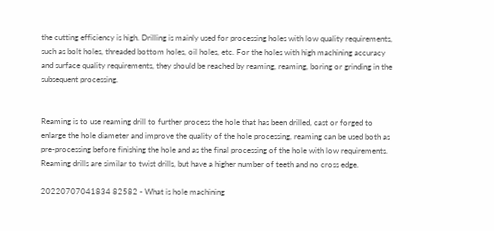the cutting efficiency is high. Drilling is mainly used for processing holes with low quality requirements, such as bolt holes, threaded bottom holes, oil holes, etc. For the holes with high machining accuracy and surface quality requirements, they should be reached by reaming, reaming, boring or grinding in the subsequent processing.


Reaming is to use reaming drill to further process the hole that has been drilled, cast or forged to enlarge the hole diameter and improve the quality of the hole processing, reaming can be used both as pre-processing before finishing the hole and as the final processing of the hole with low requirements. Reaming drills are similar to twist drills, but have a higher number of teeth and no cross edge.

20220707041834 82582 - What is hole machining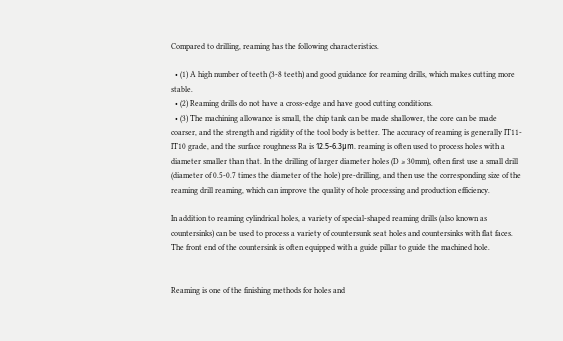Compared to drilling, reaming has the following characteristics.

  • (1) A high number of teeth (3-8 teeth) and good guidance for reaming drills, which makes cutting more stable.
  • (2) Reaming drills do not have a cross-edge and have good cutting conditions.
  • (3) The machining allowance is small, the chip tank can be made shallower, the core can be made coarser, and the strength and rigidity of the tool body is better. The accuracy of reaming is generally IT11-IT10 grade, and the surface roughness Ra is 12.5-6.3μm. reaming is often used to process holes with a diameter smaller than that. In the drilling of larger diameter holes (D ≥ 30mm), often first use a small drill (diameter of 0.5-0.7 times the diameter of the hole) pre-drilling, and then use the corresponding size of the reaming drill reaming, which can improve the quality of hole processing and production efficiency.

In addition to reaming cylindrical holes, a variety of special-shaped reaming drills (also known as countersinks) can be used to process a variety of countersunk seat holes and countersinks with flat faces. The front end of the countersink is often equipped with a guide pillar to guide the machined hole.


Reaming is one of the finishing methods for holes and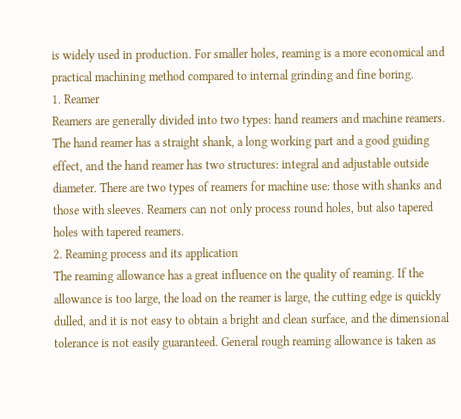is widely used in production. For smaller holes, reaming is a more economical and practical machining method compared to internal grinding and fine boring.
1. Reamer
Reamers are generally divided into two types: hand reamers and machine reamers. The hand reamer has a straight shank, a long working part and a good guiding effect, and the hand reamer has two structures: integral and adjustable outside diameter. There are two types of reamers for machine use: those with shanks and those with sleeves. Reamers can not only process round holes, but also tapered holes with tapered reamers.
2. Reaming process and its application
The reaming allowance has a great influence on the quality of reaming. If the allowance is too large, the load on the reamer is large, the cutting edge is quickly dulled, and it is not easy to obtain a bright and clean surface, and the dimensional tolerance is not easily guaranteed. General rough reaming allowance is taken as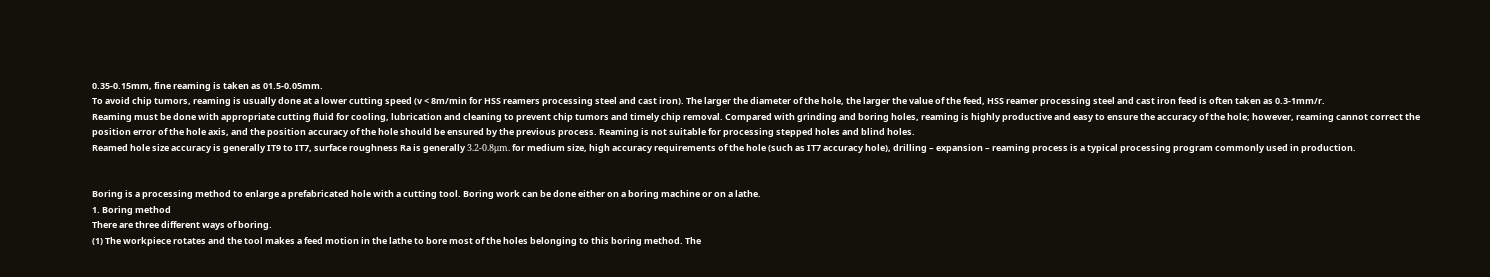0.35-0.15mm, fine reaming is taken as 01.5-0.05mm.
To avoid chip tumors, reaming is usually done at a lower cutting speed (v < 8m/min for HSS reamers processing steel and cast iron). The larger the diameter of the hole, the larger the value of the feed, HSS reamer processing steel and cast iron feed is often taken as 0.3-1mm/r.
Reaming must be done with appropriate cutting fluid for cooling, lubrication and cleaning to prevent chip tumors and timely chip removal. Compared with grinding and boring holes, reaming is highly productive and easy to ensure the accuracy of the hole; however, reaming cannot correct the position error of the hole axis, and the position accuracy of the hole should be ensured by the previous process. Reaming is not suitable for processing stepped holes and blind holes.
Reamed hole size accuracy is generally IT9 to IT7, surface roughness Ra is generally 3.2-0.8μm. for medium size, high accuracy requirements of the hole (such as IT7 accuracy hole), drilling – expansion – reaming process is a typical processing program commonly used in production.


Boring is a processing method to enlarge a prefabricated hole with a cutting tool. Boring work can be done either on a boring machine or on a lathe.
1. Boring method
There are three different ways of boring.
(1) The workpiece rotates and the tool makes a feed motion in the lathe to bore most of the holes belonging to this boring method. The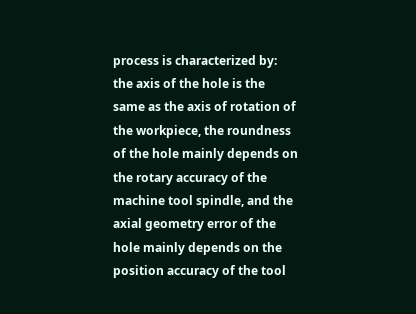process is characterized by: the axis of the hole is the same as the axis of rotation of the workpiece, the roundness of the hole mainly depends on the rotary accuracy of the machine tool spindle, and the axial geometry error of the hole mainly depends on the position accuracy of the tool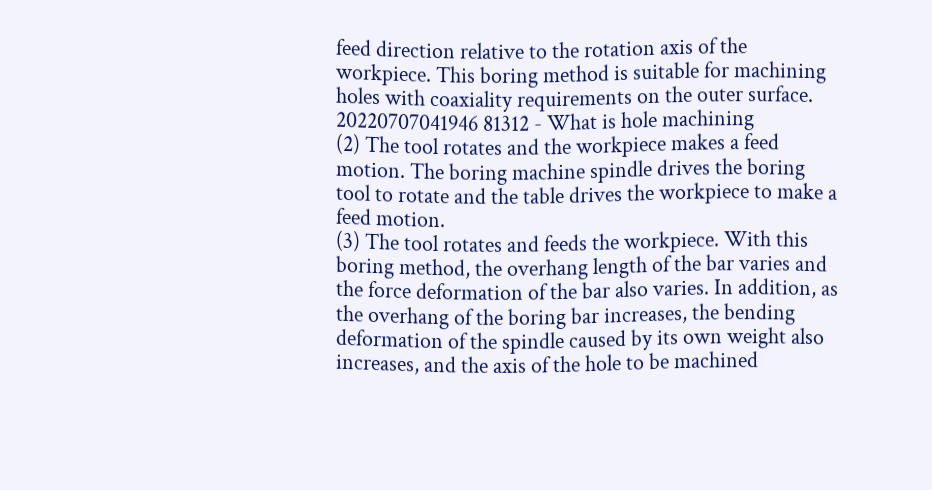feed direction relative to the rotation axis of the workpiece. This boring method is suitable for machining holes with coaxiality requirements on the outer surface.
20220707041946 81312 - What is hole machining
(2) The tool rotates and the workpiece makes a feed motion. The boring machine spindle drives the boring tool to rotate and the table drives the workpiece to make a feed motion.
(3) The tool rotates and feeds the workpiece. With this boring method, the overhang length of the bar varies and the force deformation of the bar also varies. In addition, as the overhang of the boring bar increases, the bending deformation of the spindle caused by its own weight also increases, and the axis of the hole to be machined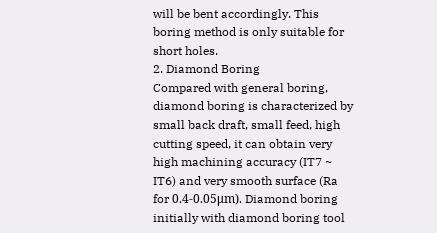will be bent accordingly. This boring method is only suitable for short holes.
2. Diamond Boring
Compared with general boring, diamond boring is characterized by small back draft, small feed, high cutting speed, it can obtain very high machining accuracy (IT7 ~ IT6) and very smooth surface (Ra for 0.4-0.05μm). Diamond boring initially with diamond boring tool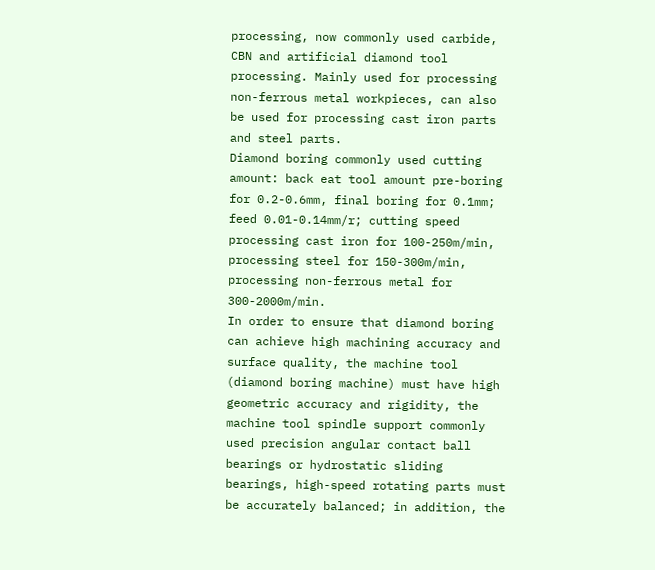processing, now commonly used carbide, CBN and artificial diamond tool processing. Mainly used for processing non-ferrous metal workpieces, can also be used for processing cast iron parts and steel parts.
Diamond boring commonly used cutting amount: back eat tool amount pre-boring for 0.2-0.6mm, final boring for 0.1mm; feed 0.01-0.14mm/r; cutting speed processing cast iron for 100-250m/min, processing steel for 150-300m/min, processing non-ferrous metal for 300-2000m/min.
In order to ensure that diamond boring can achieve high machining accuracy and surface quality, the machine tool (diamond boring machine) must have high geometric accuracy and rigidity, the machine tool spindle support commonly used precision angular contact ball bearings or hydrostatic sliding bearings, high-speed rotating parts must be accurately balanced; in addition, the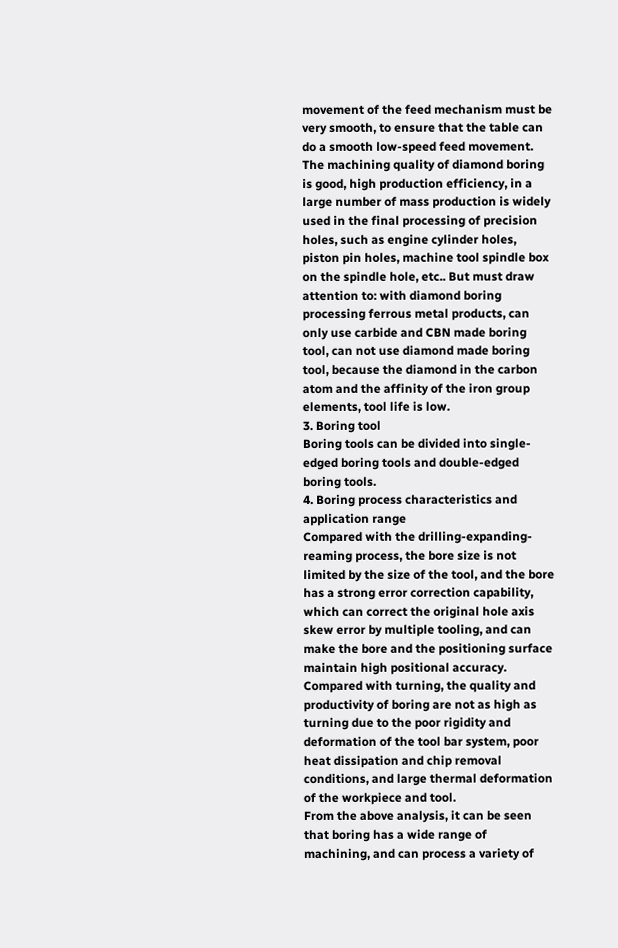movement of the feed mechanism must be very smooth, to ensure that the table can do a smooth low-speed feed movement.
The machining quality of diamond boring is good, high production efficiency, in a large number of mass production is widely used in the final processing of precision holes, such as engine cylinder holes, piston pin holes, machine tool spindle box on the spindle hole, etc.. But must draw attention to: with diamond boring processing ferrous metal products, can only use carbide and CBN made boring tool, can not use diamond made boring tool, because the diamond in the carbon atom and the affinity of the iron group elements, tool life is low.
3. Boring tool
Boring tools can be divided into single-edged boring tools and double-edged boring tools.
4. Boring process characteristics and application range
Compared with the drilling-expanding-reaming process, the bore size is not limited by the size of the tool, and the bore has a strong error correction capability, which can correct the original hole axis skew error by multiple tooling, and can make the bore and the positioning surface maintain high positional accuracy.
Compared with turning, the quality and productivity of boring are not as high as turning due to the poor rigidity and deformation of the tool bar system, poor heat dissipation and chip removal conditions, and large thermal deformation of the workpiece and tool.
From the above analysis, it can be seen that boring has a wide range of machining, and can process a variety of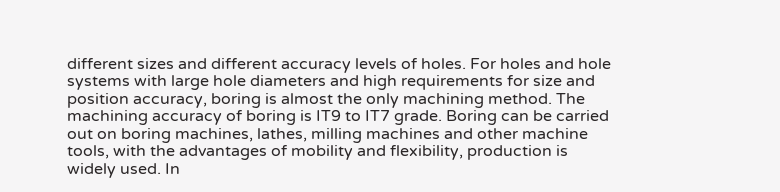different sizes and different accuracy levels of holes. For holes and hole systems with large hole diameters and high requirements for size and position accuracy, boring is almost the only machining method. The machining accuracy of boring is IT9 to IT7 grade. Boring can be carried out on boring machines, lathes, milling machines and other machine tools, with the advantages of mobility and flexibility, production is widely used. In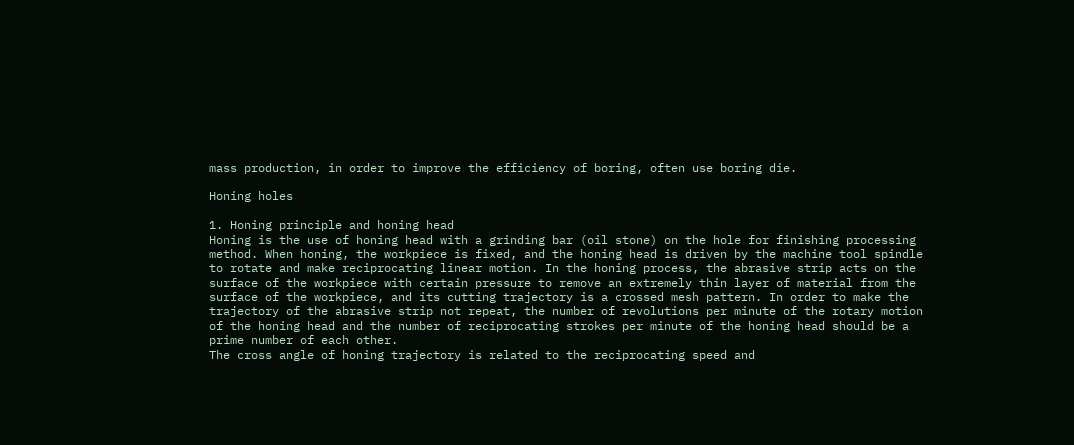mass production, in order to improve the efficiency of boring, often use boring die.

Honing holes

1. Honing principle and honing head
Honing is the use of honing head with a grinding bar (oil stone) on the hole for finishing processing method. When honing, the workpiece is fixed, and the honing head is driven by the machine tool spindle to rotate and make reciprocating linear motion. In the honing process, the abrasive strip acts on the surface of the workpiece with certain pressure to remove an extremely thin layer of material from the surface of the workpiece, and its cutting trajectory is a crossed mesh pattern. In order to make the trajectory of the abrasive strip not repeat, the number of revolutions per minute of the rotary motion of the honing head and the number of reciprocating strokes per minute of the honing head should be a prime number of each other.
The cross angle of honing trajectory is related to the reciprocating speed and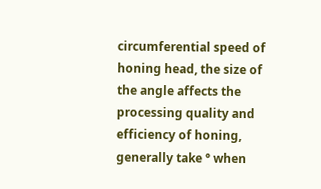circumferential speed of honing head, the size of the angle affects the processing quality and efficiency of honing, generally take ° when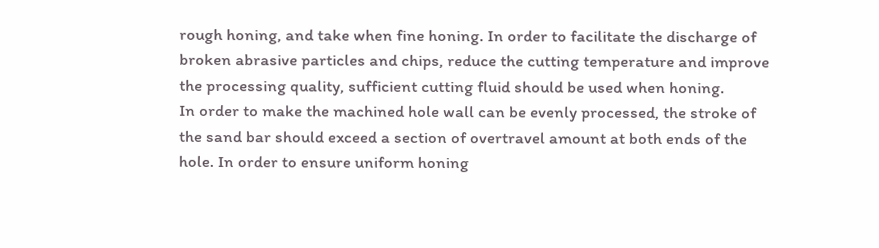rough honing, and take when fine honing. In order to facilitate the discharge of broken abrasive particles and chips, reduce the cutting temperature and improve the processing quality, sufficient cutting fluid should be used when honing.
In order to make the machined hole wall can be evenly processed, the stroke of the sand bar should exceed a section of overtravel amount at both ends of the hole. In order to ensure uniform honing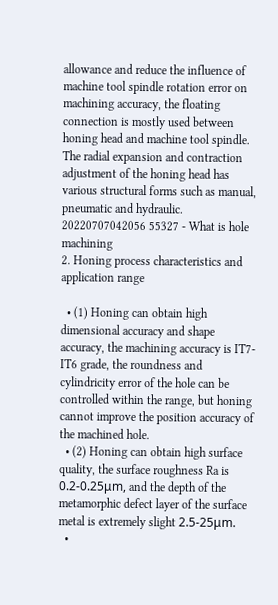allowance and reduce the influence of machine tool spindle rotation error on machining accuracy, the floating connection is mostly used between honing head and machine tool spindle.
The radial expansion and contraction adjustment of the honing head has various structural forms such as manual, pneumatic and hydraulic.
20220707042056 55327 - What is hole machining
2. Honing process characteristics and application range

  • (1) Honing can obtain high dimensional accuracy and shape accuracy, the machining accuracy is IT7-IT6 grade, the roundness and cylindricity error of the hole can be controlled within the range, but honing cannot improve the position accuracy of the machined hole.
  • (2) Honing can obtain high surface quality, the surface roughness Ra is 0.2-0.25μm, and the depth of the metamorphic defect layer of the surface metal is extremely slight 2.5-25μm.
  •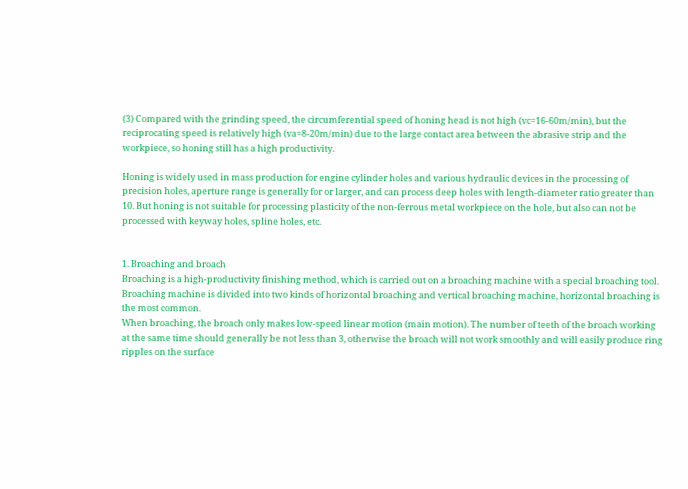(3) Compared with the grinding speed, the circumferential speed of honing head is not high (vc=16-60m/min), but the reciprocating speed is relatively high (va=8-20m/min) due to the large contact area between the abrasive strip and the workpiece, so honing still has a high productivity.

Honing is widely used in mass production for engine cylinder holes and various hydraulic devices in the processing of precision holes, aperture range is generally for or larger, and can process deep holes with length-diameter ratio greater than 10. But honing is not suitable for processing plasticity of the non-ferrous metal workpiece on the hole, but also can not be processed with keyway holes, spline holes, etc.


1. Broaching and broach
Broaching is a high-productivity finishing method, which is carried out on a broaching machine with a special broaching tool. Broaching machine is divided into two kinds of horizontal broaching and vertical broaching machine, horizontal broaching is the most common.
When broaching, the broach only makes low-speed linear motion (main motion). The number of teeth of the broach working at the same time should generally be not less than 3, otherwise the broach will not work smoothly and will easily produce ring ripples on the surface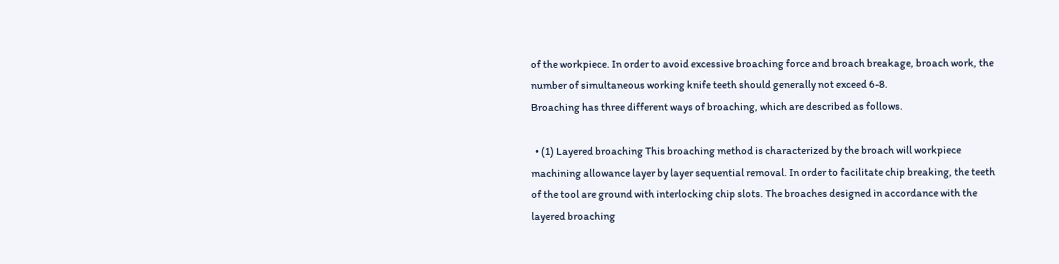of the workpiece. In order to avoid excessive broaching force and broach breakage, broach work, the number of simultaneous working knife teeth should generally not exceed 6-8.
Broaching has three different ways of broaching, which are described as follows.

  • (1) Layered broaching This broaching method is characterized by the broach will workpiece machining allowance layer by layer sequential removal. In order to facilitate chip breaking, the teeth of the tool are ground with interlocking chip slots. The broaches designed in accordance with the layered broaching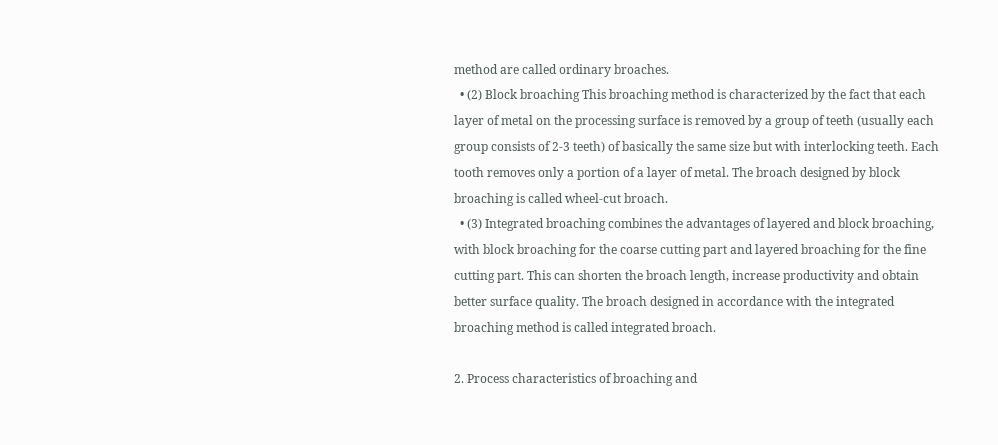method are called ordinary broaches.
  • (2) Block broaching This broaching method is characterized by the fact that each layer of metal on the processing surface is removed by a group of teeth (usually each group consists of 2-3 teeth) of basically the same size but with interlocking teeth. Each tooth removes only a portion of a layer of metal. The broach designed by block broaching is called wheel-cut broach.
  • (3) Integrated broaching combines the advantages of layered and block broaching, with block broaching for the coarse cutting part and layered broaching for the fine cutting part. This can shorten the broach length, increase productivity and obtain better surface quality. The broach designed in accordance with the integrated broaching method is called integrated broach.

2. Process characteristics of broaching and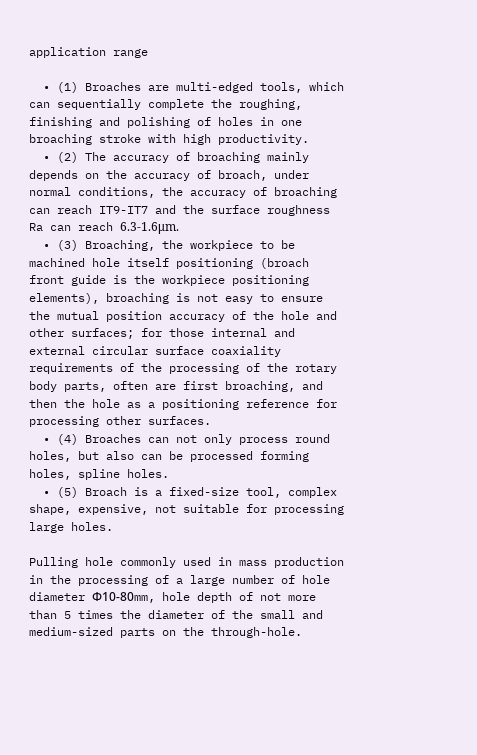application range

  • (1) Broaches are multi-edged tools, which can sequentially complete the roughing, finishing and polishing of holes in one broaching stroke with high productivity.
  • (2) The accuracy of broaching mainly depends on the accuracy of broach, under normal conditions, the accuracy of broaching can reach IT9-IT7 and the surface roughness Ra can reach 6.3-1.6μm.
  • (3) Broaching, the workpiece to be machined hole itself positioning (broach front guide is the workpiece positioning elements), broaching is not easy to ensure the mutual position accuracy of the hole and other surfaces; for those internal and external circular surface coaxiality requirements of the processing of the rotary body parts, often are first broaching, and then the hole as a positioning reference for processing other surfaces.
  • (4) Broaches can not only process round holes, but also can be processed forming holes, spline holes.
  • (5) Broach is a fixed-size tool, complex shape, expensive, not suitable for processing large holes.

Pulling hole commonly used in mass production in the processing of a large number of hole diameter Ф10-80mm, hole depth of not more than 5 times the diameter of the small and medium-sized parts on the through-hole.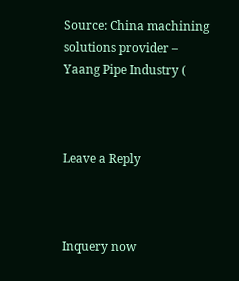Source: China machining solutions provider – Yaang Pipe Industry (



Leave a Reply



Inquery now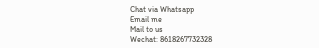Chat via Whatsapp
Email me
Mail to us
Wechat: 8618267732328